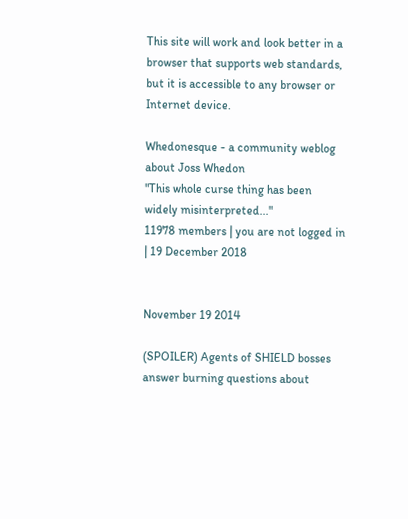This site will work and look better in a browser that supports web standards, but it is accessible to any browser or Internet device.

Whedonesque - a community weblog about Joss Whedon
"This whole curse thing has been widely misinterpreted..."
11978 members | you are not logged in | 19 December 2018


November 19 2014

(SPOILER) Agents of SHIELD bosses answer burning questions about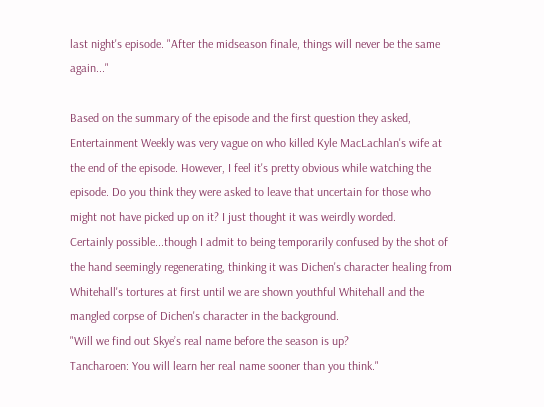last night's episode. "After the midseason finale, things will never be the same again..."

Based on the summary of the episode and the first question they asked, Entertainment Weekly was very vague on who killed Kyle MacLachlan's wife at the end of the episode. However, I feel it's pretty obvious while watching the episode. Do you think they were asked to leave that uncertain for those who might not have picked up on it? I just thought it was weirdly worded.
Certainly possible...though I admit to being temporarily confused by the shot of the hand seemingly regenerating, thinking it was Dichen's character healing from Whitehall's tortures at first until we are shown youthful Whitehall and the mangled corpse of Dichen's character in the background.
"Will we find out Skye’s real name before the season is up?
Tancharoen: You will learn her real name sooner than you think."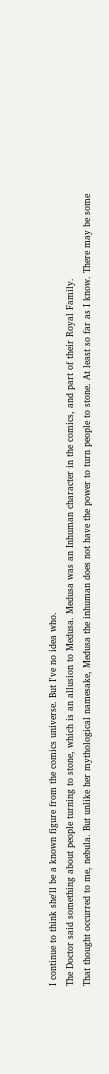I continue to think she'll be a known figure from the comics universe. But I've no idea who.
The Doctor said something about people turning to stone, which is an allusion to Medusa. Medusa was an Inhuman character in the comics, and part of their Royal Family.
That thought occurred to me, nebula. But unlike her mythological namesake, Medusa the inhuman does not have the power to turn people to stone. At least so far as I know. There may be some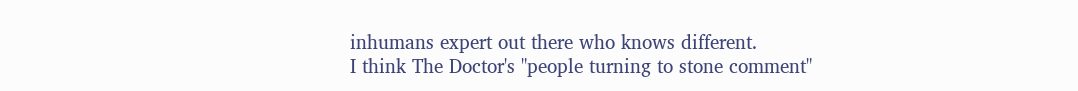inhumans expert out there who knows different.
I think The Doctor's "people turning to stone comment"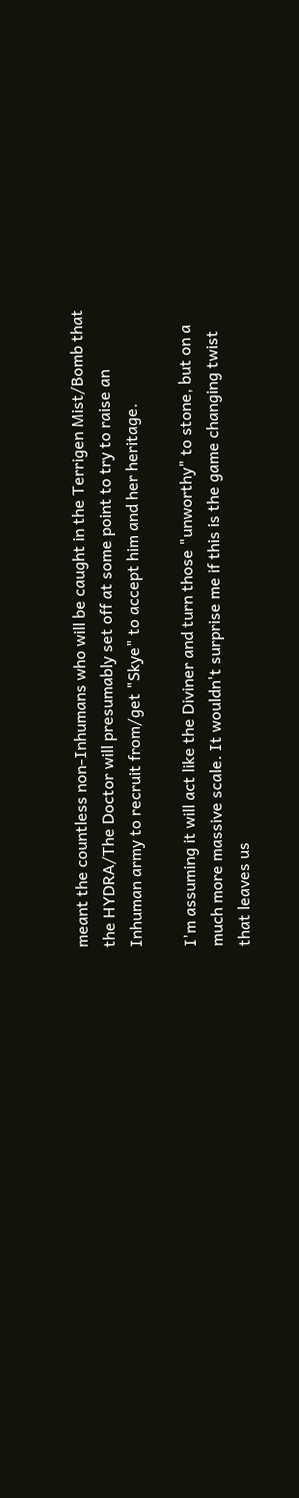meant the countless non-Inhumans who will be caught in the Terrigen Mist/Bomb that the HYDRA/The Doctor will presumably set off at some point to try to raise an Inhuman army to recruit from/get "Skye" to accept him and her heritage.

I'm assuming it will act like the Diviner and turn those "unworthy" to stone, but on a much more massive scale. It wouldn't surprise me if this is the game changing twist that leaves us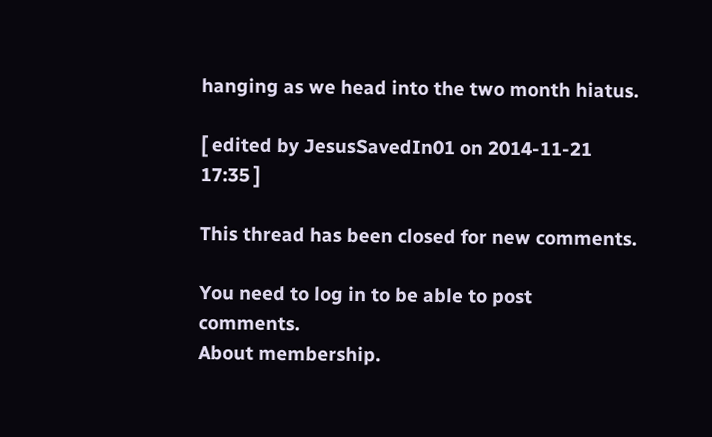hanging as we head into the two month hiatus.

[ edited by JesusSavedIn01 on 2014-11-21 17:35 ]

This thread has been closed for new comments.

You need to log in to be able to post comments.
About membership.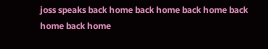joss speaks back home back home back home back home back home